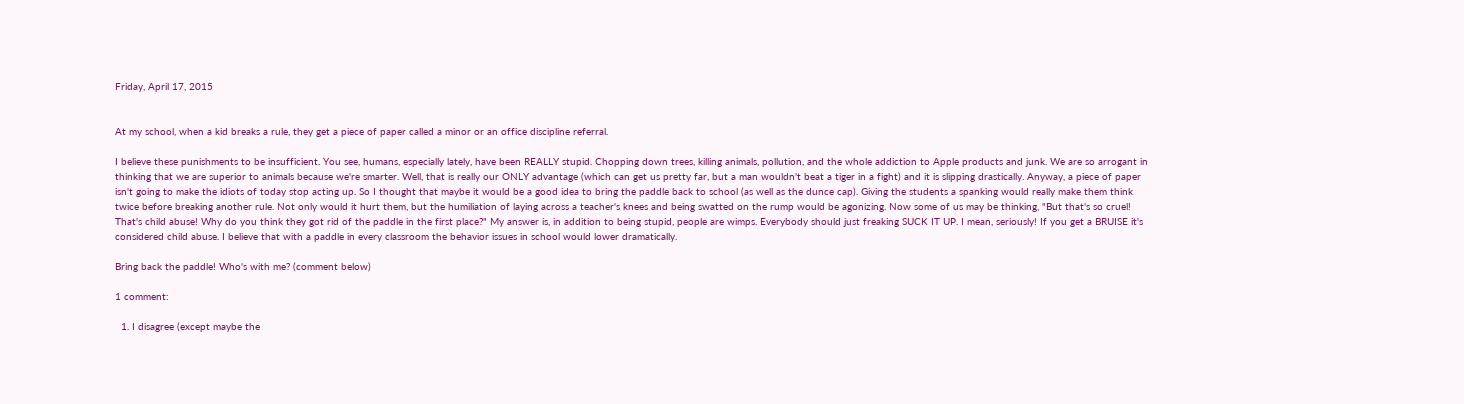Friday, April 17, 2015


At my school, when a kid breaks a rule, they get a piece of paper called a minor or an office discipline referral.

I believe these punishments to be insufficient. You see, humans, especially lately, have been REALLY stupid. Chopping down trees, killing animals, pollution, and the whole addiction to Apple products and junk. We are so arrogant in thinking that we are superior to animals because we're smarter. Well, that is really our ONLY advantage (which can get us pretty far, but a man wouldn't beat a tiger in a fight) and it is slipping drastically. Anyway, a piece of paper isn't going to make the idiots of today stop acting up. So I thought that maybe it would be a good idea to bring the paddle back to school (as well as the dunce cap). Giving the students a spanking would really make them think twice before breaking another rule. Not only would it hurt them, but the humiliation of laying across a teacher's knees and being swatted on the rump would be agonizing. Now some of us may be thinking, "But that's so cruel! That's child abuse! Why do you think they got rid of the paddle in the first place?" My answer is, in addition to being stupid, people are wimps. Everybody should just freaking SUCK IT UP. I mean, seriously! If you get a BRUISE it's considered child abuse. I believe that with a paddle in every classroom the behavior issues in school would lower dramatically.

Bring back the paddle! Who's with me? (comment below)

1 comment:

  1. I disagree (except maybe the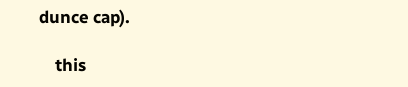dunce cap).

    this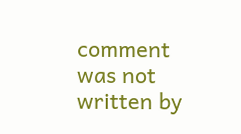comment was not written by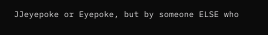JJeyepoke or Eyepoke, but by someone ELSE who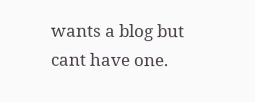wants a blog but cant have one.